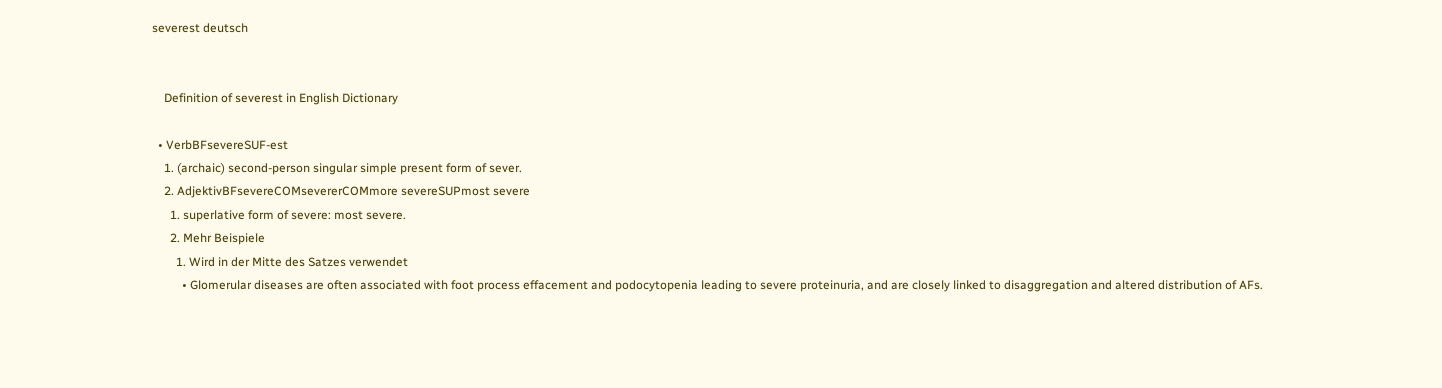severest deutsch


    Definition of severest in English Dictionary

  • VerbBFsevereSUF-est
    1. (archaic) second-person singular simple present form of sever.
    2. AdjektivBFsevereCOMsevererCOMmore severeSUPmost severe
      1. superlative form of severe: most severe.
      2. Mehr Beispiele
        1. Wird in der Mitte des Satzes verwendet
          • Glomerular diseases are often associated with foot process effacement and podocytopenia leading to severe proteinuria, and are closely linked to disaggregation and altered distribution of AFs.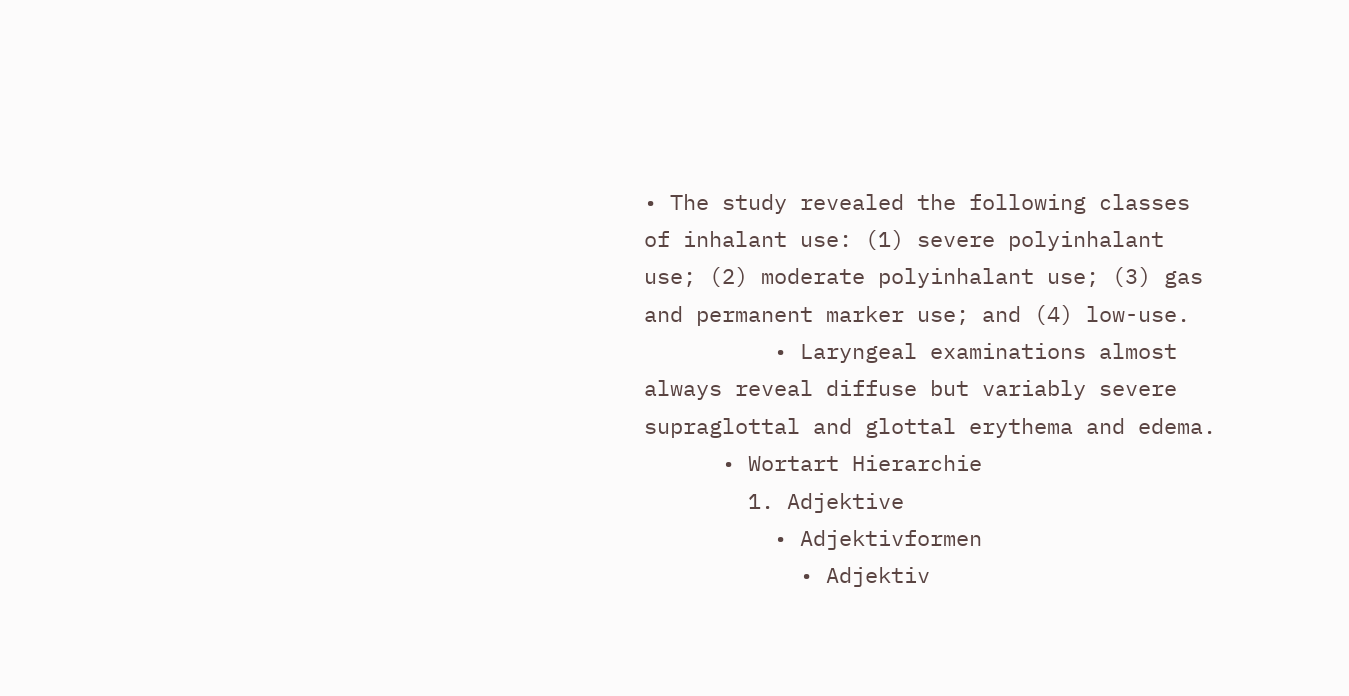• The study revealed the following classes of inhalant use: (1) severe polyinhalant use; (2) moderate polyinhalant use; (3) gas and permanent marker use; and (4) low-use.
          • Laryngeal examinations almost always reveal diffuse but variably severe supraglottal and glottal erythema and edema.
      • Wortart Hierarchie
        1. Adjektive
          • Adjektivformen
            • Adjektiv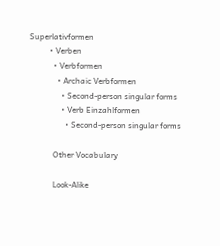Superlativformen
          • Verben
            • Verbformen
              • Archaic Verbformen
                • Second-person singular forms
                • Verb Einzahlformen
                  • Second-person singular forms

            Other Vocabulary

            Look-Alike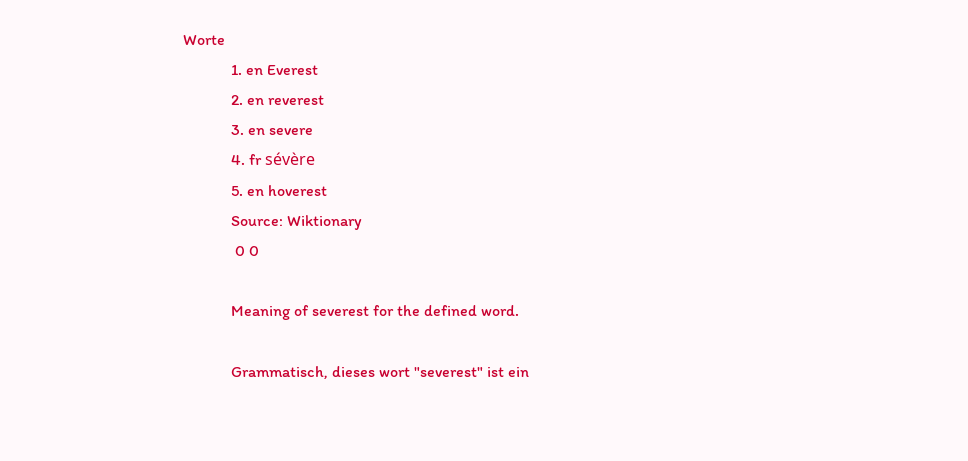Worte
            1. en Everest
            2. en reverest
            3. en severe
            4. fr sévère
            5. en hoverest
            Source: Wiktionary
             0 0

            Meaning of severest for the defined word.

            Grammatisch, dieses wort "severest" ist ein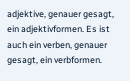adjektive, genauer gesagt, ein adjektivformen. Es ist auch ein verben, genauer gesagt, ein verbformen.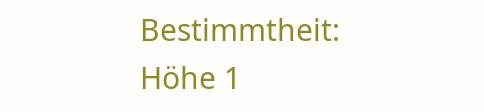Bestimmtheit: Höhe 1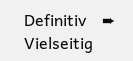Definitiv    ➨     Vielseitig